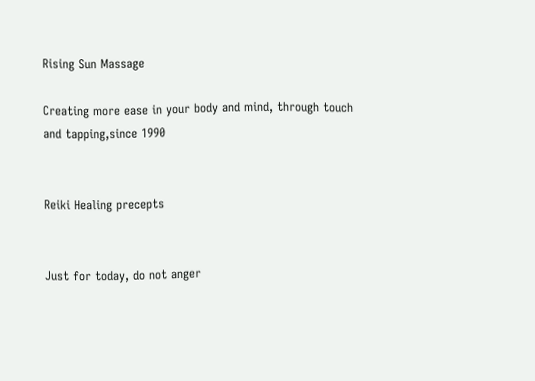Rising Sun Massage

Creating more ease in your body and mind, through touch and tapping,since 1990


Reiki Healing precepts


Just for today, do not anger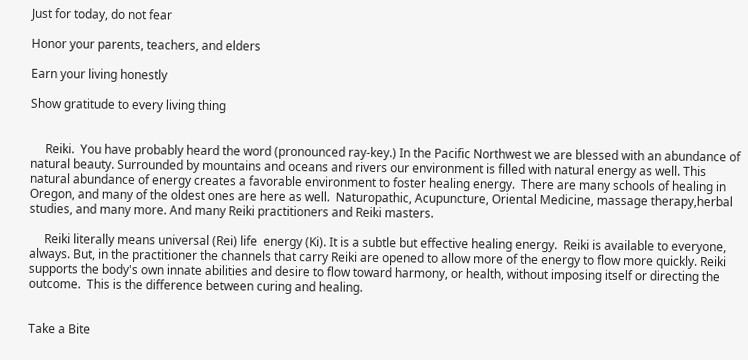Just for today, do not fear

Honor your parents, teachers, and elders

Earn your living honestly

Show gratitude to every living thing


     Reiki.  You have probably heard the word (pronounced ray-key.) In the Pacific Northwest we are blessed with an abundance of natural beauty. Surrounded by mountains and oceans and rivers our environment is filled with natural energy as well. This natural abundance of energy creates a favorable environment to foster healing energy.  There are many schools of healing in Oregon, and many of the oldest ones are here as well.  Naturopathic, Acupuncture, Oriental Medicine, massage therapy,herbal studies, and many more. And many Reiki practitioners and Reiki masters.

     Reiki literally means universal (Rei) life  energy (Ki). It is a subtle but effective healing energy.  Reiki is available to everyone, always. But, in the practitioner the channels that carry Reiki are opened to allow more of the energy to flow more quickly. Reiki supports the body's own innate abilities and desire to flow toward harmony, or health, without imposing itself or directing the outcome.  This is the difference between curing and healing.


Take a Bite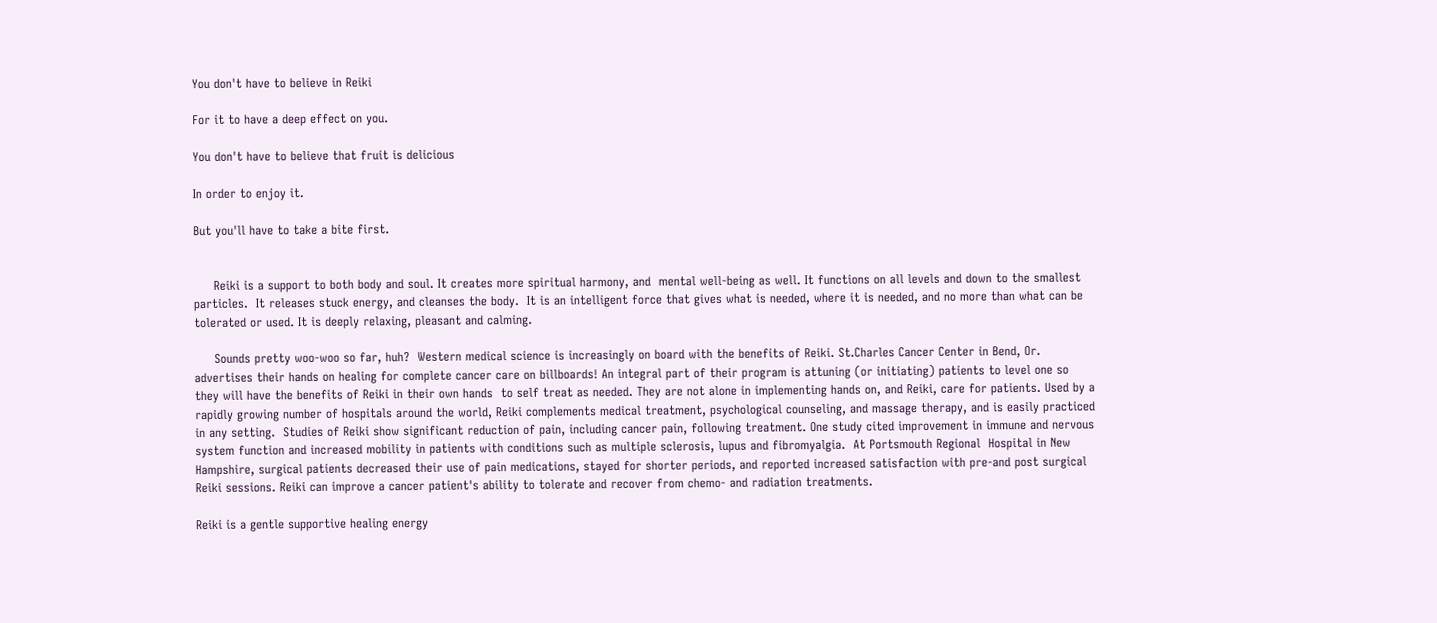You don't have to believe in Reiki

For it to have a deep effect on you.

You don't have to believe that fruit is delicious

In order to enjoy it.

But you'll have to take a bite first.


     Reiki is a support to both body and soul. It creates more spiritual harmony, and  mental well-being as well. It functions on all levels and down to the smallest particles.  It releases stuck energy, and cleanses the body.  It is an intelligent force that gives what is needed, where it is needed, and no more than what can be tolerated or used. It is deeply relaxing, pleasant and calming.

     Sounds pretty woo-woo so far, huh?  Western medical science is increasingly on board with the benefits of Reiki. St.Charles Cancer Center in Bend, Or. advertises their hands on healing for complete cancer care on billboards! An integral part of their program is attuning (or initiating) patients to level one so they will have the benefits of Reiki in their own hands  to self treat as needed. They are not alone in implementing hands on, and Reiki, care for patients. Used by a rapidly growing number of hospitals around the world, Reiki complements medical treatment, psychological counseling, and massage therapy, and is easily practiced in any setting.  Studies of Reiki show significant reduction of pain, including cancer pain, following treatment. One study cited improvement in immune and nervous system function and increased mobility in patients with conditions such as multiple sclerosis, lupus and fibromyalgia.  At Portsmouth Regional  Hospital in New Hampshire, surgical patients decreased their use of pain medications, stayed for shorter periods, and reported increased satisfaction with pre-and post surgical Reiki sessions. Reiki can improve a cancer patient's ability to tolerate and recover from chemo- and radiation treatments.

Reiki is a gentle supportive healing energy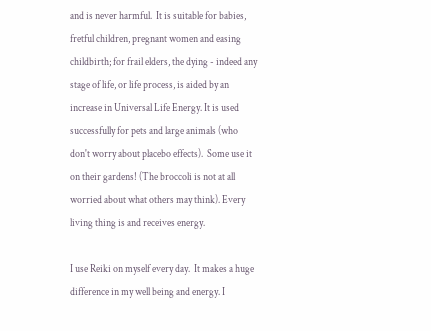and is never harmful.  It is suitable for babies, fretful children, pregnant women and easing childbirth; for frail elders, the dying - indeed any stage of life, or life process, is aided by an increase in Universal Life Energy. It is used successfully for pets and large animals (who don't worry about placebo effects).  Some use it on their gardens! (The broccoli is not at all worried about what others may think). Every living thing is and receives energy.

I use Reiki on myself every day.  It makes a huge difference in my well being and energy. I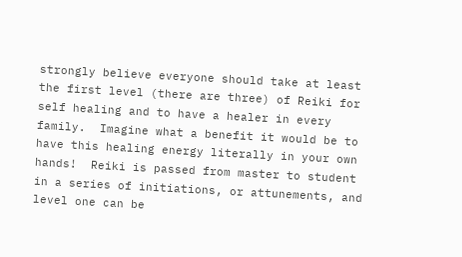strongly believe everyone should take at least the first level (there are three) of Reiki for self healing and to have a healer in every family.  Imagine what a benefit it would be to have this healing energy literally in your own hands!  Reiki is passed from master to student in a series of initiations, or attunements, and level one can be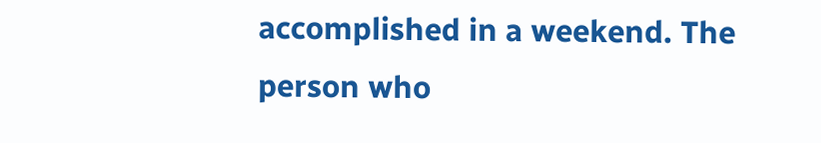accomplished in a weekend. The person who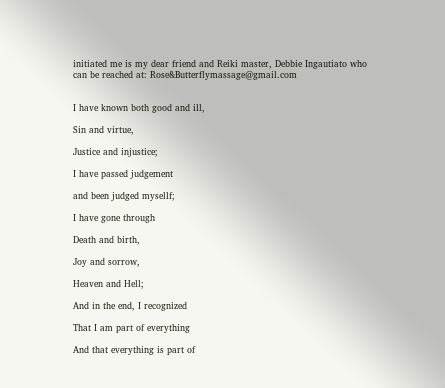initiated me is my dear friend and Reiki master, Debbie Ingautiato who can be reached at: Rose&Butterflymassage@gmail.com


I have known both good and ill,

Sin and virtue,

Justice and injustice;

I have passed judgement

and been judged mysellf;

I have gone through

Death and birth,

Joy and sorrow,

Heaven and Hell;

And in the end, I recognized

That I am part of everything

And that everything is part of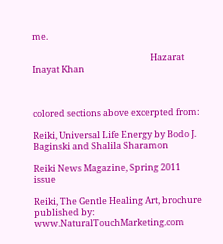me.

                                                           Hazarat Inayat Khan



colored sections above excerpted from:

Reiki, Universal Life Energy by Bodo J. Baginski and Shalila Sharamon

Reiki News Magazine, Spring 2011 issue

Reiki, The Gentle Healing Art, brochure published by: www.NaturalTouchMarketing.com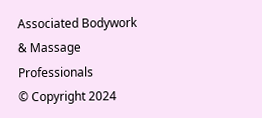Associated Bodywork & Massage Professionals
© Copyright 2024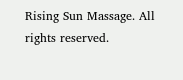Rising Sun Massage. All rights reserved.